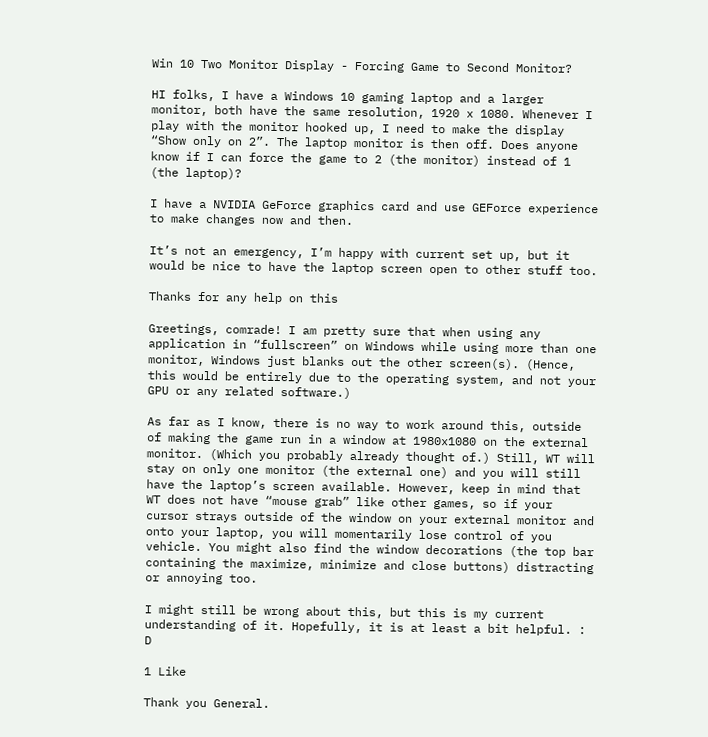Win 10 Two Monitor Display - Forcing Game to Second Monitor?

HI folks, I have a Windows 10 gaming laptop and a larger monitor, both have the same resolution, 1920 x 1080. Whenever I play with the monitor hooked up, I need to make the display “Show only on 2”. The laptop monitor is then off. Does anyone know if I can force the game to 2 (the monitor) instead of 1 (the laptop)?

I have a NVIDIA GeForce graphics card and use GEForce experience to make changes now and then.

It’s not an emergency, I’m happy with current set up, but it would be nice to have the laptop screen open to other stuff too.

Thanks for any help on this

Greetings, comrade! I am pretty sure that when using any application in “fullscreen” on Windows while using more than one monitor, Windows just blanks out the other screen(s). (Hence, this would be entirely due to the operating system, and not your GPU or any related software.)

As far as I know, there is no way to work around this, outside of making the game run in a window at 1980x1080 on the external monitor. (Which you probably already thought of.) Still, WT will stay on only one monitor (the external one) and you will still have the laptop’s screen available. However, keep in mind that WT does not have “mouse grab” like other games, so if your cursor strays outside of the window on your external monitor and onto your laptop, you will momentarily lose control of you vehicle. You might also find the window decorations (the top bar containing the maximize, minimize and close buttons) distracting or annoying too.

I might still be wrong about this, but this is my current understanding of it. Hopefully, it is at least a bit helpful. : D

1 Like

Thank you General.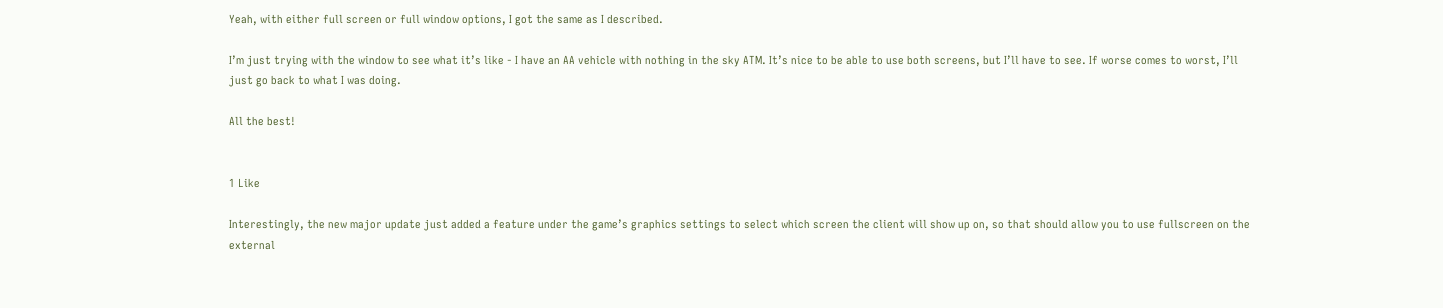Yeah, with either full screen or full window options, I got the same as I described.

I’m just trying with the window to see what it’s like - I have an AA vehicle with nothing in the sky ATM. It’s nice to be able to use both screens, but I’ll have to see. If worse comes to worst, I’ll just go back to what I was doing.

All the best!


1 Like

Interestingly, the new major update just added a feature under the game’s graphics settings to select which screen the client will show up on, so that should allow you to use fullscreen on the external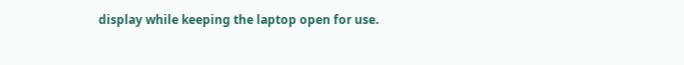display while keeping the laptop open for use.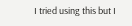I tried using this but I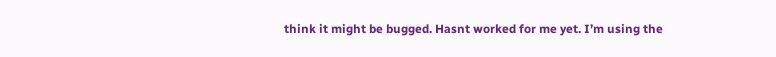think it might be bugged. Hasnt worked for me yet. I’m using the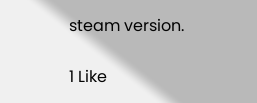steam version.

1 Like